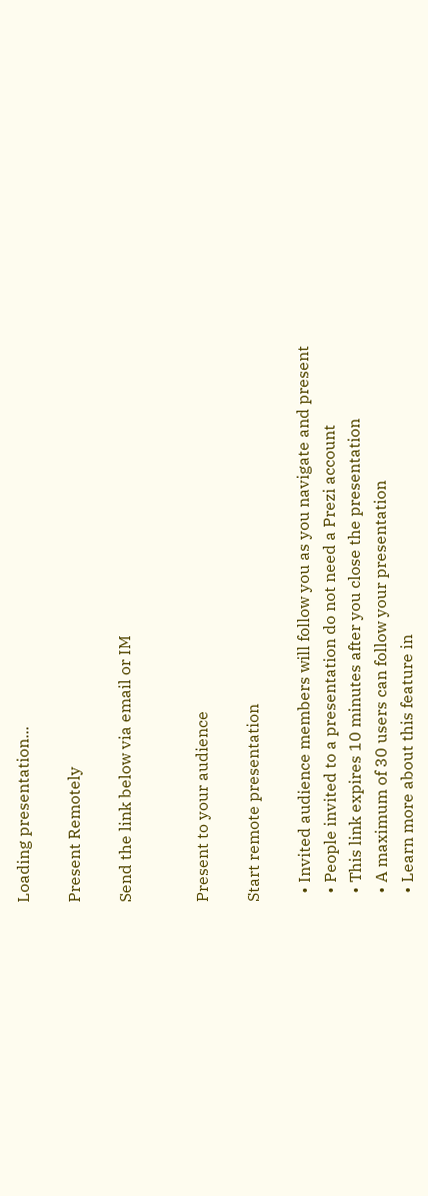Loading presentation...

Present Remotely

Send the link below via email or IM


Present to your audience

Start remote presentation

  • Invited audience members will follow you as you navigate and present
  • People invited to a presentation do not need a Prezi account
  • This link expires 10 minutes after you close the presentation
  • A maximum of 30 users can follow your presentation
  • Learn more about this feature in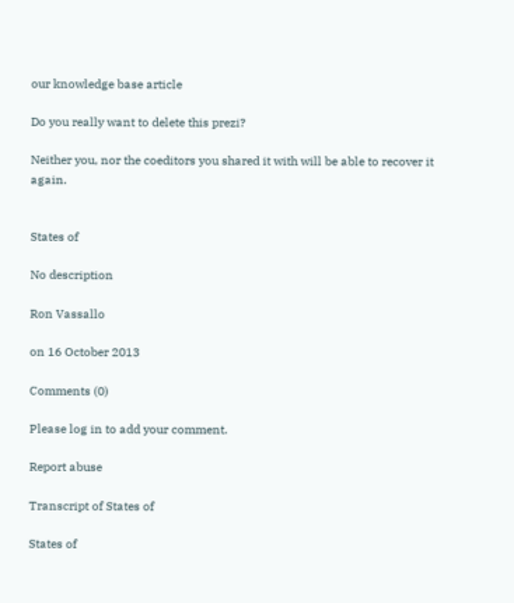our knowledge base article

Do you really want to delete this prezi?

Neither you, nor the coeditors you shared it with will be able to recover it again.


States of

No description

Ron Vassallo

on 16 October 2013

Comments (0)

Please log in to add your comment.

Report abuse

Transcript of States of

States of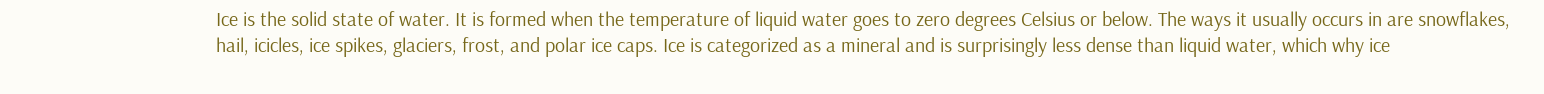Ice is the solid state of water. It is formed when the temperature of liquid water goes to zero degrees Celsius or below. The ways it usually occurs in are snowflakes, hail, icicles, ice spikes, glaciers, frost, and polar ice caps. Ice is categorized as a mineral and is surprisingly less dense than liquid water, which why ice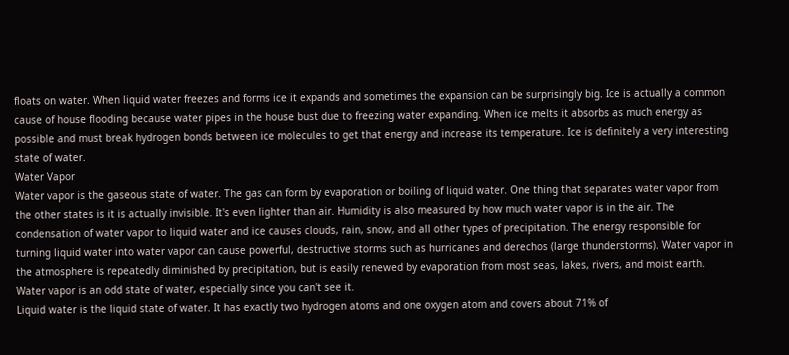floats on water. When liquid water freezes and forms ice it expands and sometimes the expansion can be surprisingly big. Ice is actually a common cause of house flooding because water pipes in the house bust due to freezing water expanding. When ice melts it absorbs as much energy as possible and must break hydrogen bonds between ice molecules to get that energy and increase its temperature. Ice is definitely a very interesting state of water.
Water Vapor
Water vapor is the gaseous state of water. The gas can form by evaporation or boiling of liquid water. One thing that separates water vapor from the other states is it is actually invisible. It's even lighter than air. Humidity is also measured by how much water vapor is in the air. The condensation of water vapor to liquid water and ice causes clouds, rain, snow, and all other types of precipitation. The energy responsible for turning liquid water into water vapor can cause powerful, destructive storms such as hurricanes and derechos (large thunderstorms). Water vapor in the atmosphere is repeatedly diminished by precipitation, but is easily renewed by evaporation from most seas, lakes, rivers, and moist earth. Water vapor is an odd state of water, especially since you can't see it.
Liquid water is the liquid state of water. It has exactly two hydrogen atoms and one oxygen atom and covers about 71% of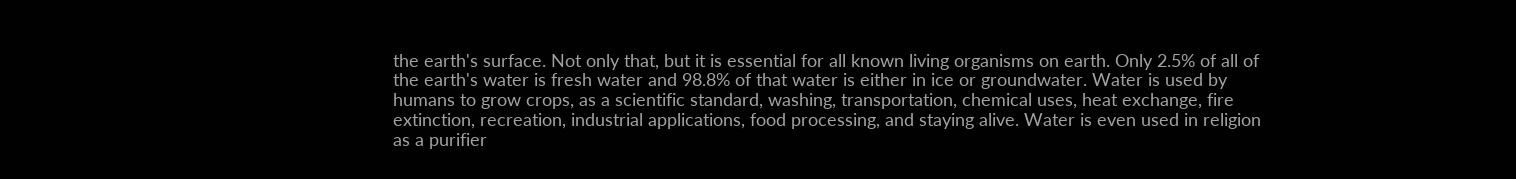the earth's surface. Not only that, but it is essential for all known living organisms on earth. Only 2.5% of all of the earth's water is fresh water and 98.8% of that water is either in ice or groundwater. Water is used by humans to grow crops, as a scientific standard, washing, transportation, chemical uses, heat exchange, fire extinction, recreation, industrial applications, food processing, and staying alive. Water is even used in religion as a purifier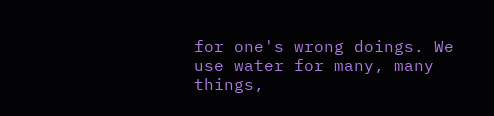for one's wrong doings. We use water for many, many things,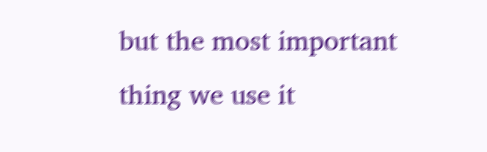but the most important thing we use it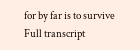for by far is to survive
Full transcript